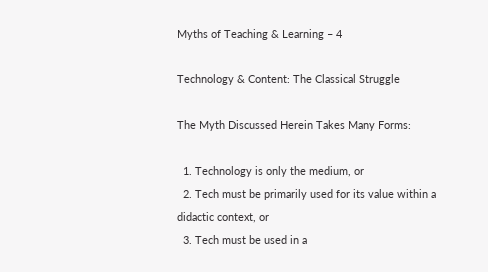Myths of Teaching & Learning – 4

Technology & Content: The Classical Struggle

The Myth Discussed Herein Takes Many Forms:

  1. Technology is only the medium, or
  2. Tech must be primarily used for its value within a didactic context, or
  3. Tech must be used in a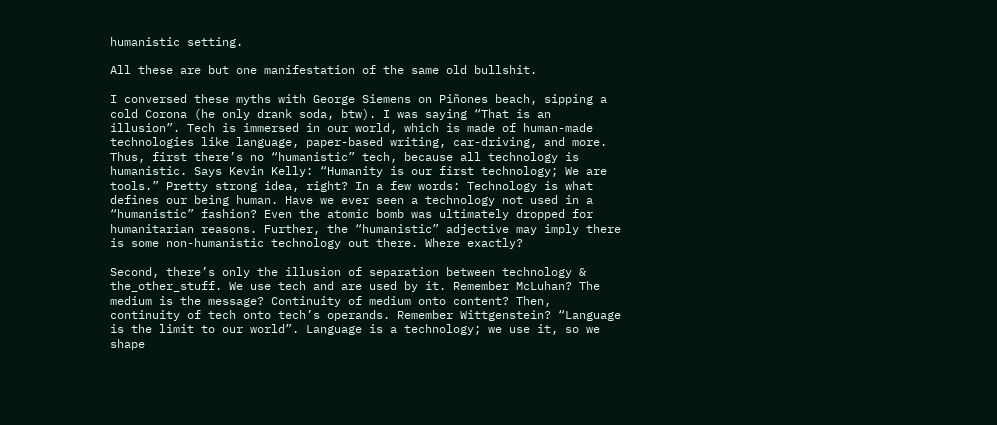humanistic setting.

All these are but one manifestation of the same old bullshit.

I conversed these myths with George Siemens on Piñones beach, sipping a cold Corona (he only drank soda, btw). I was saying “That is an illusion”. Tech is immersed in our world, which is made of human-made technologies like language, paper-based writing, car-driving, and more. Thus, first there’s no “humanistic” tech, because all technology is humanistic. Says Kevin Kelly: “Humanity is our first technology; We are tools.” Pretty strong idea, right? In a few words: Technology is what defines our being human. Have we ever seen a technology not used in a “humanistic” fashion? Even the atomic bomb was ultimately dropped for humanitarian reasons. Further, the “humanistic” adjective may imply there is some non-humanistic technology out there. Where exactly?

Second, there’s only the illusion of separation between technology & the_other_stuff. We use tech and are used by it. Remember McLuhan? The medium is the message? Continuity of medium onto content? Then, continuity of tech onto tech’s operands. Remember Wittgenstein? “Language is the limit to our world”. Language is a technology; we use it, so we shape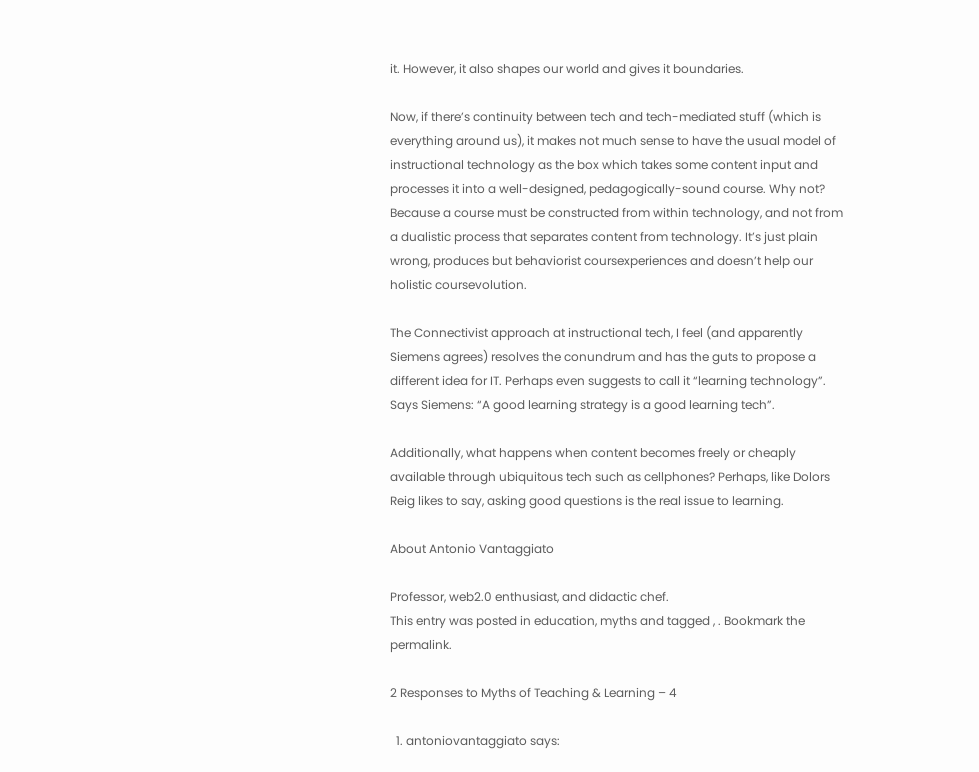it. However, it also shapes our world and gives it boundaries.

Now, if there’s continuity between tech and tech-mediated stuff (which is everything around us), it makes not much sense to have the usual model of instructional technology as the box which takes some content input and processes it into a well-designed, pedagogically-sound course. Why not? Because a course must be constructed from within technology, and not from a dualistic process that separates content from technology. It’s just plain wrong, produces but behaviorist coursexperiences and doesn’t help our holistic coursevolution.

The Connectivist approach at instructional tech, I feel (and apparently Siemens agrees) resolves the conundrum and has the guts to propose a different idea for IT. Perhaps even suggests to call it “learning technology”. Says Siemens: “A good learning strategy is a good learning tech”.

Additionally, what happens when content becomes freely or cheaply available through ubiquitous tech such as cellphones? Perhaps, like Dolors Reig likes to say, asking good questions is the real issue to learning.

About Antonio Vantaggiato

Professor, web2.0 enthusiast, and didactic chef.
This entry was posted in education, myths and tagged , . Bookmark the permalink.

2 Responses to Myths of Teaching & Learning – 4

  1. antoniovantaggiato says: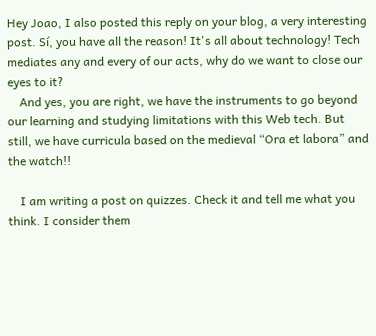Hey Joao, I also posted this reply on your blog, a very interesting post. Sí, you have all the reason! It's all about technology! Tech mediates any and every of our acts, why do we want to close our eyes to it?
    And yes, you are right, we have the instruments to go beyond our learning and studying limitations with this Web tech. But still, we have curricula based on the medieval “Ora et labora” and the watch!!

    I am writing a post on quizzes. Check it and tell me what you think. I consider them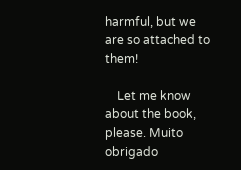harmful, but we are so attached to them!

    Let me know about the book, please. Muito obrigado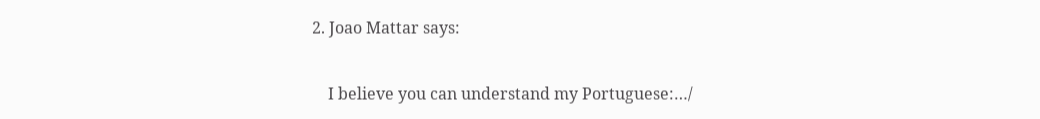2. Joao Mattar says:

    I believe you can understand my Portuguese:…/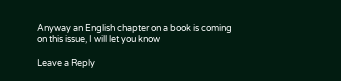Anyway an English chapter on a book is coming on this issue, I will let you know

Leave a Reply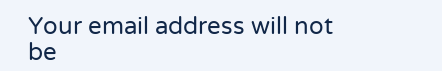Your email address will not be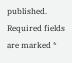published. Required fields are marked *